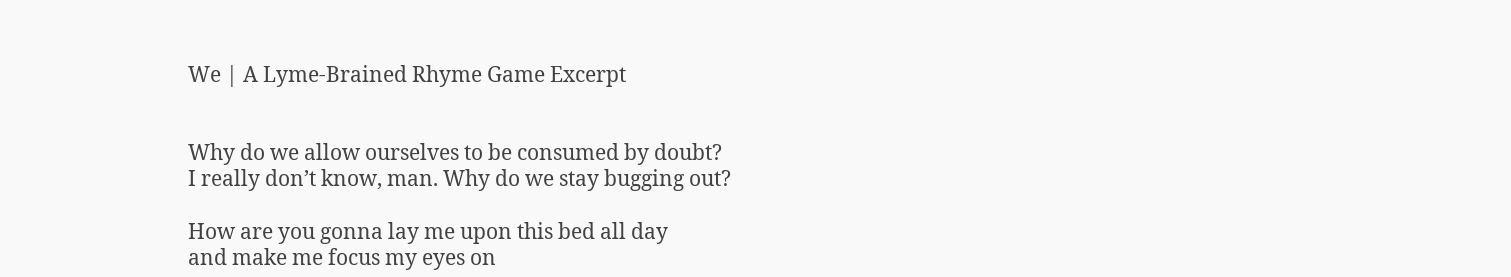We | A Lyme-Brained Rhyme Game Excerpt


Why do we allow ourselves to be consumed by doubt?
I really don’t know, man. Why do we stay bugging out?

How are you gonna lay me upon this bed all day
and make me focus my eyes on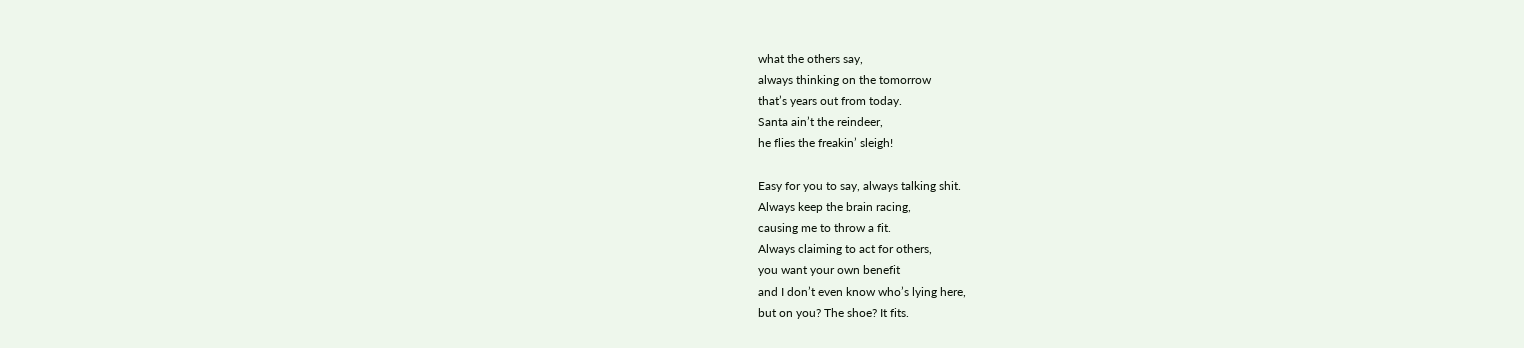what the others say,
always thinking on the tomorrow
that’s years out from today.
Santa ain’t the reindeer,
he flies the freakin’ sleigh!

Easy for you to say, always talking shit.
Always keep the brain racing,
causing me to throw a fit.
Always claiming to act for others,
you want your own benefit
and I don’t even know who’s lying here,
but on you? The shoe? It fits.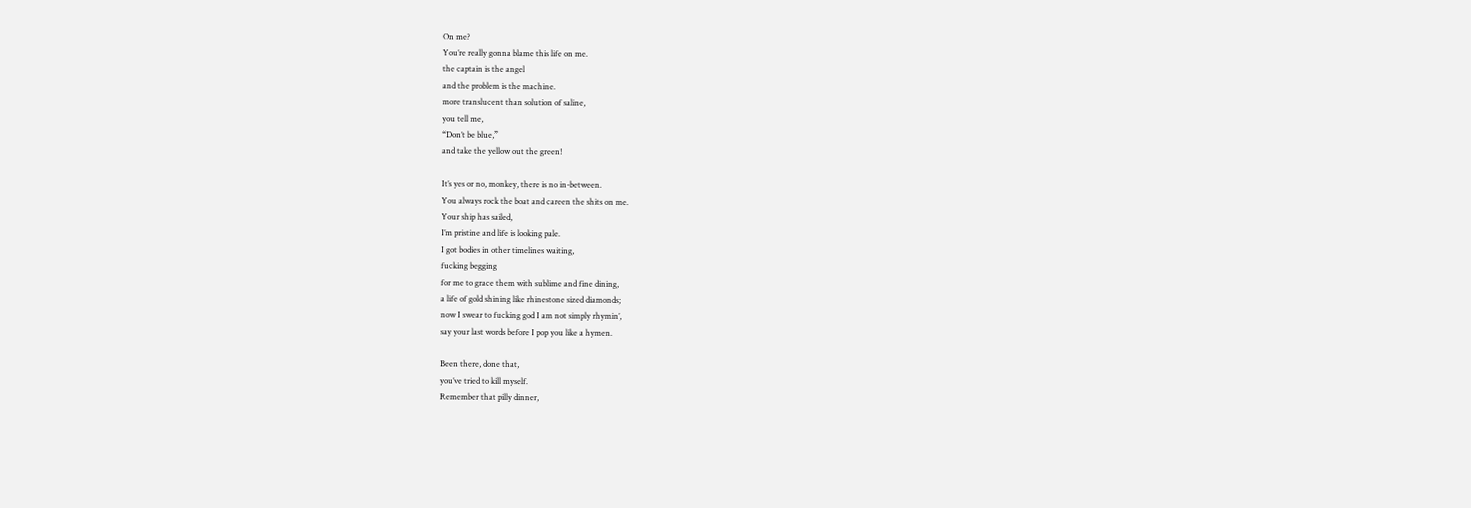On me?
You’re really gonna blame this life on me.
the captain is the angel
and the problem is the machine.
more translucent than solution of saline,
you tell me,
“Don’t be blue,”
and take the yellow out the green!

It’s yes or no, monkey, there is no in-between.
You always rock the boat and careen the shits on me.
Your ship has sailed,
I’m pristine and life is looking pale.
I got bodies in other timelines waiting,
fucking begging
for me to grace them with sublime and fine dining,
a life of gold shining like rhinestone sized diamonds;
now I swear to fucking god I am not simply rhymin’,
say your last words before I pop you like a hymen.

Been there, done that,
you’ve tried to kill myself.
Remember that pilly dinner,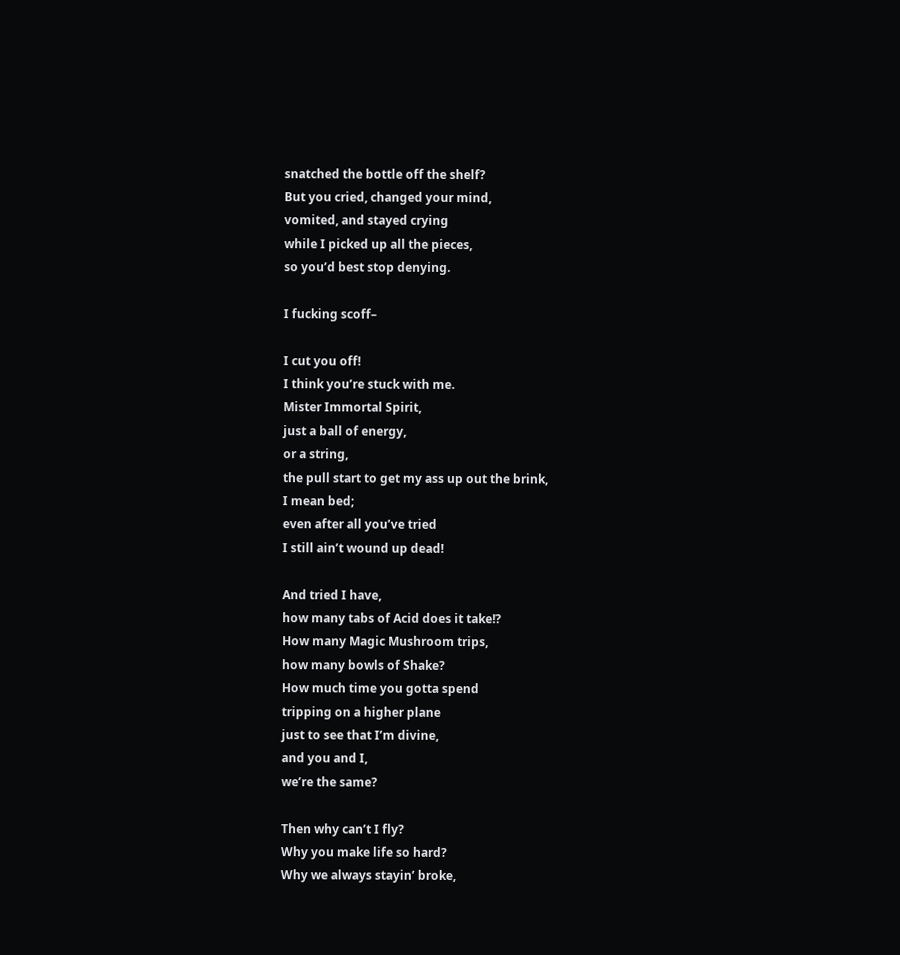snatched the bottle off the shelf?
But you cried, changed your mind,
vomited, and stayed crying
while I picked up all the pieces,
so you’d best stop denying.

I fucking scoff–

I cut you off!
I think you’re stuck with me.
Mister Immortal Spirit,
just a ball of energy,
or a string,
the pull start to get my ass up out the brink,
I mean bed;
even after all you’ve tried
I still ain’t wound up dead!

And tried I have,
how many tabs of Acid does it take!?
How many Magic Mushroom trips,
how many bowls of Shake?
How much time you gotta spend
tripping on a higher plane
just to see that I’m divine,
and you and I,
we’re the same?

Then why can’t I fly?
Why you make life so hard?
Why we always stayin’ broke,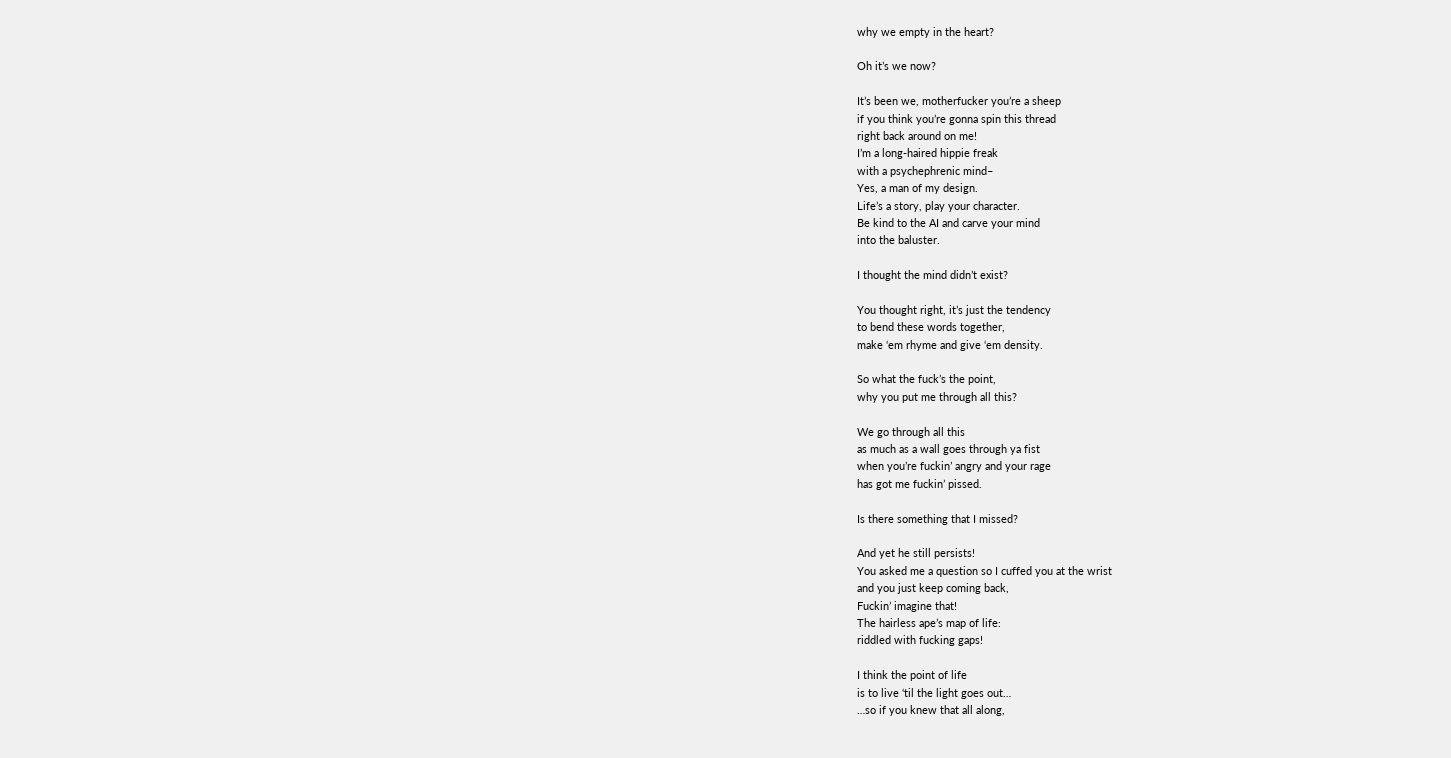why we empty in the heart?

Oh it’s we now?

It’s been we, motherfucker you’re a sheep
if you think you’re gonna spin this thread
right back around on me!
I’m a long-haired hippie freak
with a psychephrenic mind–
Yes, a man of my design.
Life’s a story, play your character.
Be kind to the AI and carve your mind
into the baluster.

I thought the mind didn’t exist?

You thought right, it’s just the tendency
to bend these words together,
make ‘em rhyme and give ‘em density.

So what the fuck’s the point,
why you put me through all this?

We go through all this
as much as a wall goes through ya fist
when you’re fuckin’ angry and your rage
has got me fuckin’ pissed.

Is there something that I missed?

And yet he still persists!
You asked me a question so I cuffed you at the wrist
and you just keep coming back,
Fuckin’ imagine that!
The hairless ape’s map of life:
riddled with fucking gaps!

I think the point of life
is to live ‘til the light goes out…
…so if you knew that all along,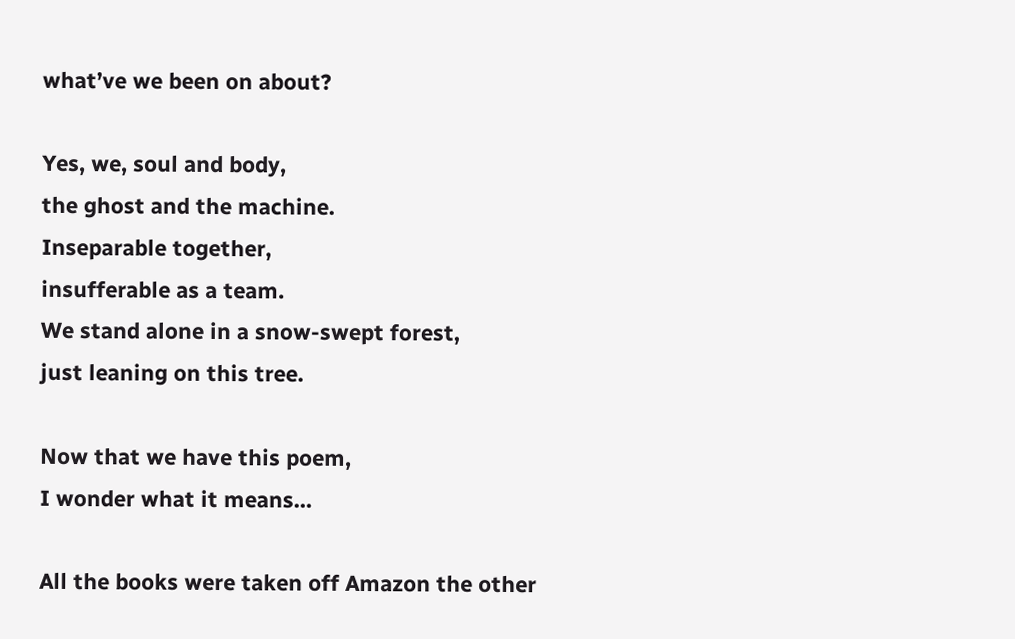what’ve we been on about?

Yes, we, soul and body,
the ghost and the machine.
Inseparable together,
insufferable as a team.
We stand alone in a snow-swept forest,
just leaning on this tree.

Now that we have this poem,
I wonder what it means…

All the books were taken off Amazon the other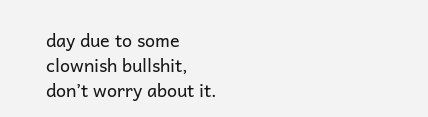day due to some clownish bullshit, don’t worry about it.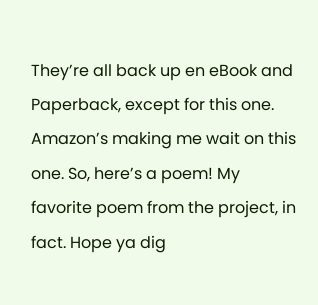They’re all back up en eBook and Paperback, except for this one. Amazon’s making me wait on this one. So, here’s a poem! My favorite poem from the project, in fact. Hope ya dig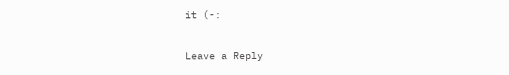it (-:

Leave a Reply